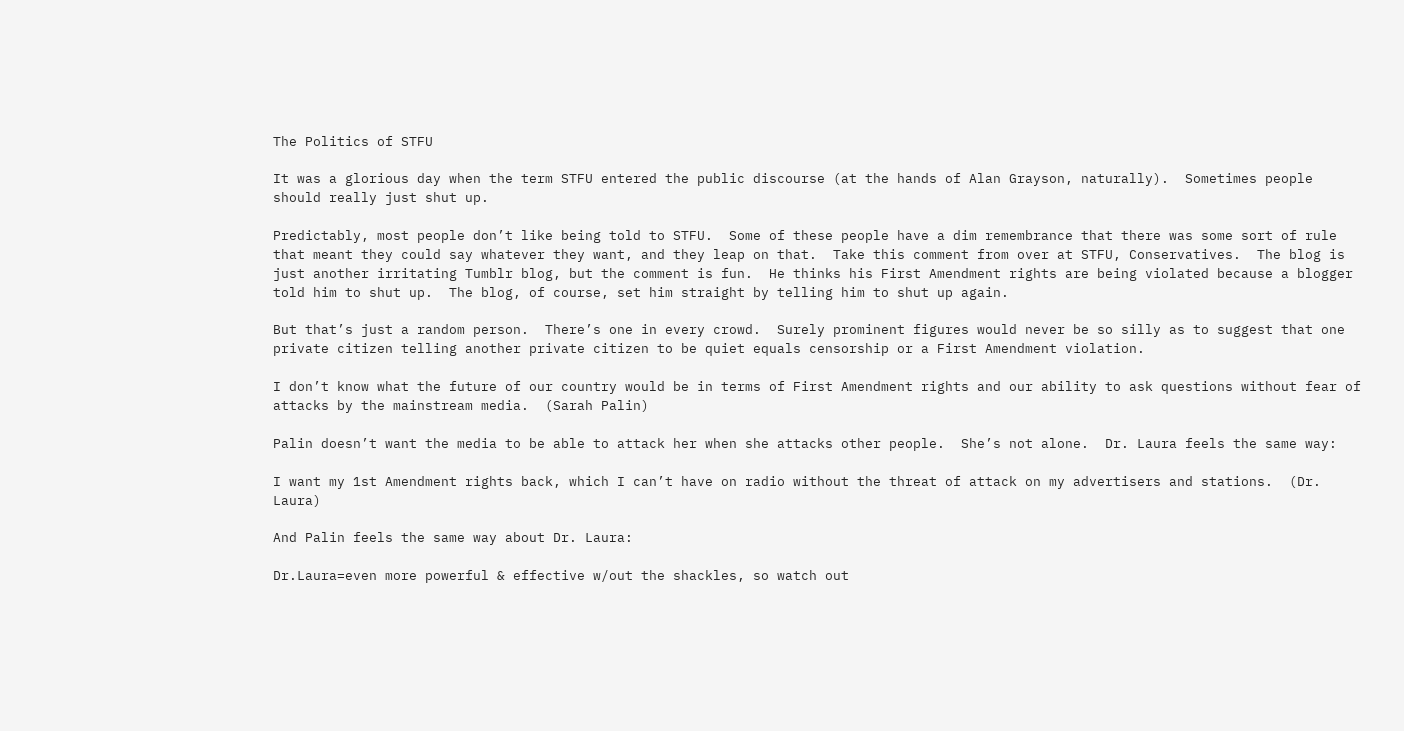The Politics of STFU

It was a glorious day when the term STFU entered the public discourse (at the hands of Alan Grayson, naturally).  Sometimes people should really just shut up.

Predictably, most people don’t like being told to STFU.  Some of these people have a dim remembrance that there was some sort of rule that meant they could say whatever they want, and they leap on that.  Take this comment from over at STFU, Conservatives.  The blog is just another irritating Tumblr blog, but the comment is fun.  He thinks his First Amendment rights are being violated because a blogger told him to shut up.  The blog, of course, set him straight by telling him to shut up again.

But that’s just a random person.  There’s one in every crowd.  Surely prominent figures would never be so silly as to suggest that one private citizen telling another private citizen to be quiet equals censorship or a First Amendment violation.

I don’t know what the future of our country would be in terms of First Amendment rights and our ability to ask questions without fear of attacks by the mainstream media.  (Sarah Palin)

Palin doesn’t want the media to be able to attack her when she attacks other people.  She’s not alone.  Dr. Laura feels the same way:

I want my 1st Amendment rights back, which I can’t have on radio without the threat of attack on my advertisers and stations.  (Dr. Laura)

And Palin feels the same way about Dr. Laura:

Dr.Laura=even more powerful & effective w/out the shackles, so watch out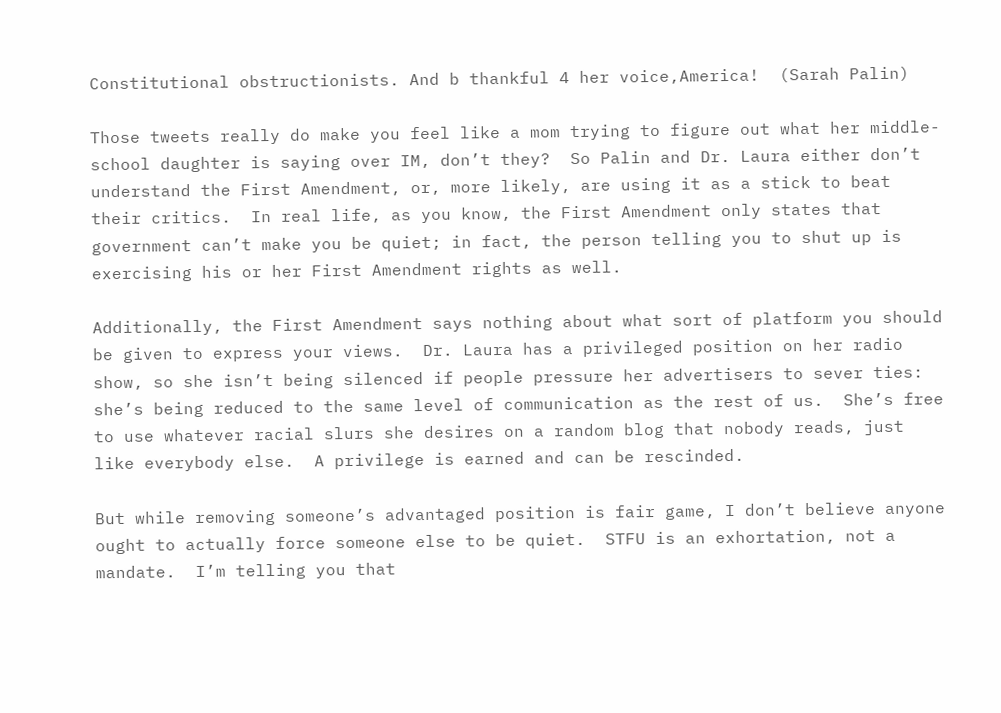Constitutional obstructionists. And b thankful 4 her voice,America!  (Sarah Palin)

Those tweets really do make you feel like a mom trying to figure out what her middle-school daughter is saying over IM, don’t they?  So Palin and Dr. Laura either don’t understand the First Amendment, or, more likely, are using it as a stick to beat their critics.  In real life, as you know, the First Amendment only states that government can’t make you be quiet; in fact, the person telling you to shut up is exercising his or her First Amendment rights as well.

Additionally, the First Amendment says nothing about what sort of platform you should be given to express your views.  Dr. Laura has a privileged position on her radio show, so she isn’t being silenced if people pressure her advertisers to sever ties: she’s being reduced to the same level of communication as the rest of us.  She’s free to use whatever racial slurs she desires on a random blog that nobody reads, just like everybody else.  A privilege is earned and can be rescinded.

But while removing someone’s advantaged position is fair game, I don’t believe anyone ought to actually force someone else to be quiet.  STFU is an exhortation, not a mandate.  I’m telling you that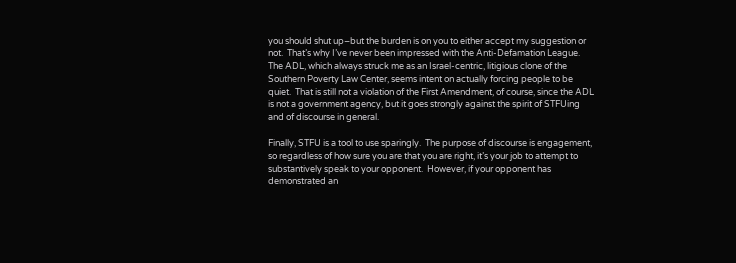you should shut up–but the burden is on you to either accept my suggestion or not.  That’s why I’ve never been impressed with the Anti-Defamation League.  The ADL, which always struck me as an Israel-centric, litigious clone of the Southern Poverty Law Center, seems intent on actually forcing people to be quiet.  That is still not a violation of the First Amendment, of course, since the ADL is not a government agency, but it goes strongly against the spirit of STFUing and of discourse in general.

Finally, STFU is a tool to use sparingly.  The purpose of discourse is engagement, so regardless of how sure you are that you are right, it’s your job to attempt to substantively speak to your opponent.  However, if your opponent has demonstrated an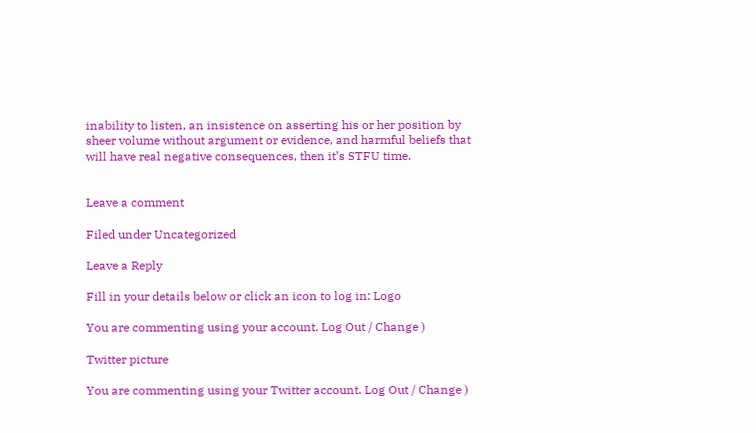inability to listen, an insistence on asserting his or her position by sheer volume without argument or evidence, and harmful beliefs that will have real negative consequences, then it’s STFU time.


Leave a comment

Filed under Uncategorized

Leave a Reply

Fill in your details below or click an icon to log in: Logo

You are commenting using your account. Log Out / Change )

Twitter picture

You are commenting using your Twitter account. Log Out / Change )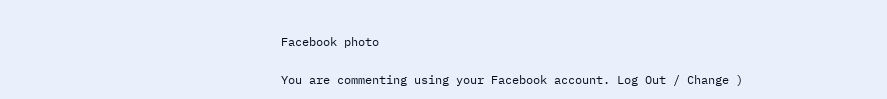Facebook photo

You are commenting using your Facebook account. Log Out / Change )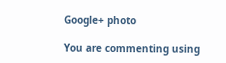Google+ photo

You are commenting using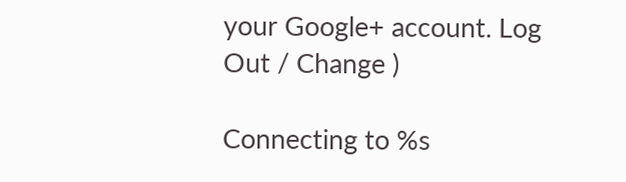your Google+ account. Log Out / Change )

Connecting to %s